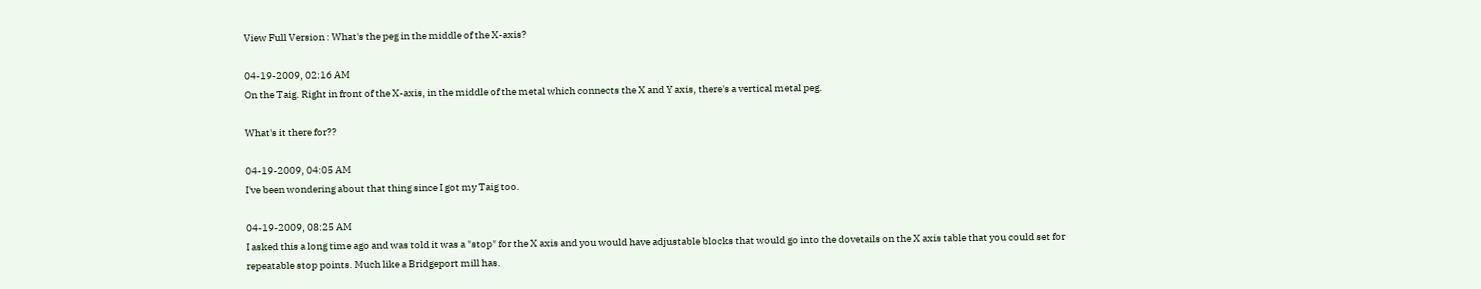View Full Version : What's the peg in the middle of the X-axis?

04-19-2009, 02:16 AM
On the Taig. Right in front of the X-axis, in the middle of the metal which connects the X and Y axis, there's a vertical metal peg.

What's it there for??

04-19-2009, 04:05 AM
I've been wondering about that thing since I got my Taig too.

04-19-2009, 08:25 AM
I asked this a long time ago and was told it was a "stop" for the X axis and you would have adjustable blocks that would go into the dovetails on the X axis table that you could set for repeatable stop points. Much like a Bridgeport mill has.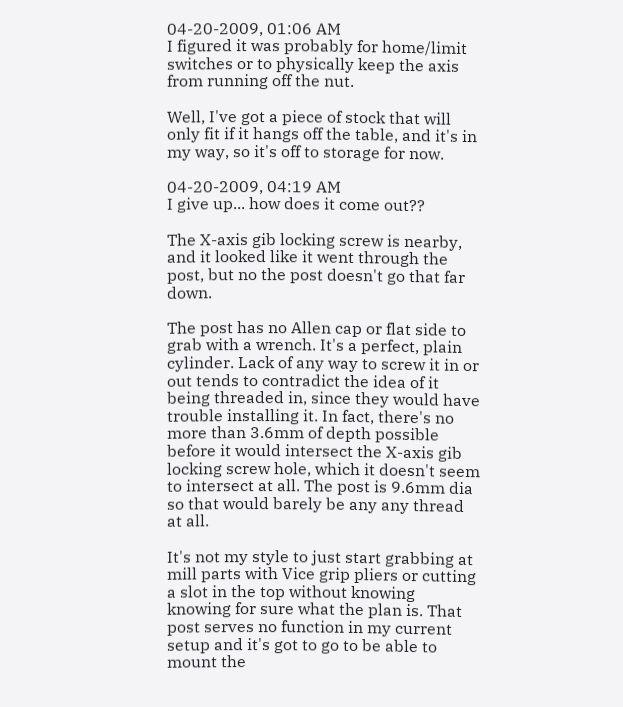04-20-2009, 01:06 AM
I figured it was probably for home/limit switches or to physically keep the axis from running off the nut.

Well, I've got a piece of stock that will only fit if it hangs off the table, and it's in my way, so it's off to storage for now.

04-20-2009, 04:19 AM
I give up... how does it come out??

The X-axis gib locking screw is nearby, and it looked like it went through the post, but no the post doesn't go that far down.

The post has no Allen cap or flat side to grab with a wrench. It's a perfect, plain cylinder. Lack of any way to screw it in or out tends to contradict the idea of it being threaded in, since they would have trouble installing it. In fact, there's no more than 3.6mm of depth possible before it would intersect the X-axis gib locking screw hole, which it doesn't seem to intersect at all. The post is 9.6mm dia so that would barely be any any thread at all.

It's not my style to just start grabbing at mill parts with Vice grip pliers or cutting a slot in the top without knowing knowing for sure what the plan is. That post serves no function in my current setup and it's got to go to be able to mount the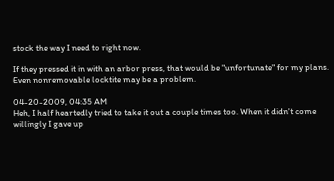stock the way I need to right now.

If they pressed it in with an arbor press, that would be "unfortunate" for my plans. Even nonremovable locktite may be a problem.

04-20-2009, 04:35 AM
Heh, I half heartedly tried to take it out a couple times too. When it didn't come willingly I gave up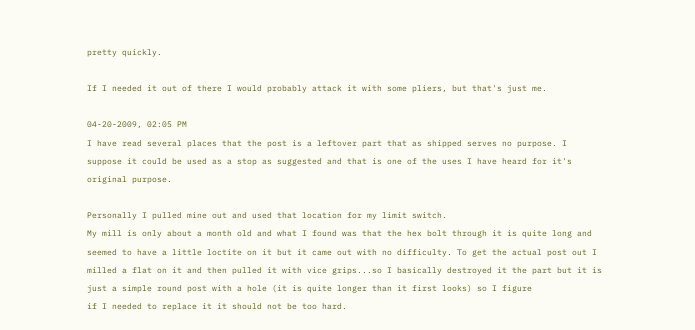pretty quickly.

If I needed it out of there I would probably attack it with some pliers, but that's just me.

04-20-2009, 02:05 PM
I have read several places that the post is a leftover part that as shipped serves no purpose. I suppose it could be used as a stop as suggested and that is one of the uses I have heard for it's original purpose.

Personally I pulled mine out and used that location for my limit switch.
My mill is only about a month old and what I found was that the hex bolt through it is quite long and seemed to have a little loctite on it but it came out with no difficulty. To get the actual post out I milled a flat on it and then pulled it with vice grips...so I basically destroyed it the part but it is just a simple round post with a hole (it is quite longer than it first looks) so I figure
if I needed to replace it it should not be too hard.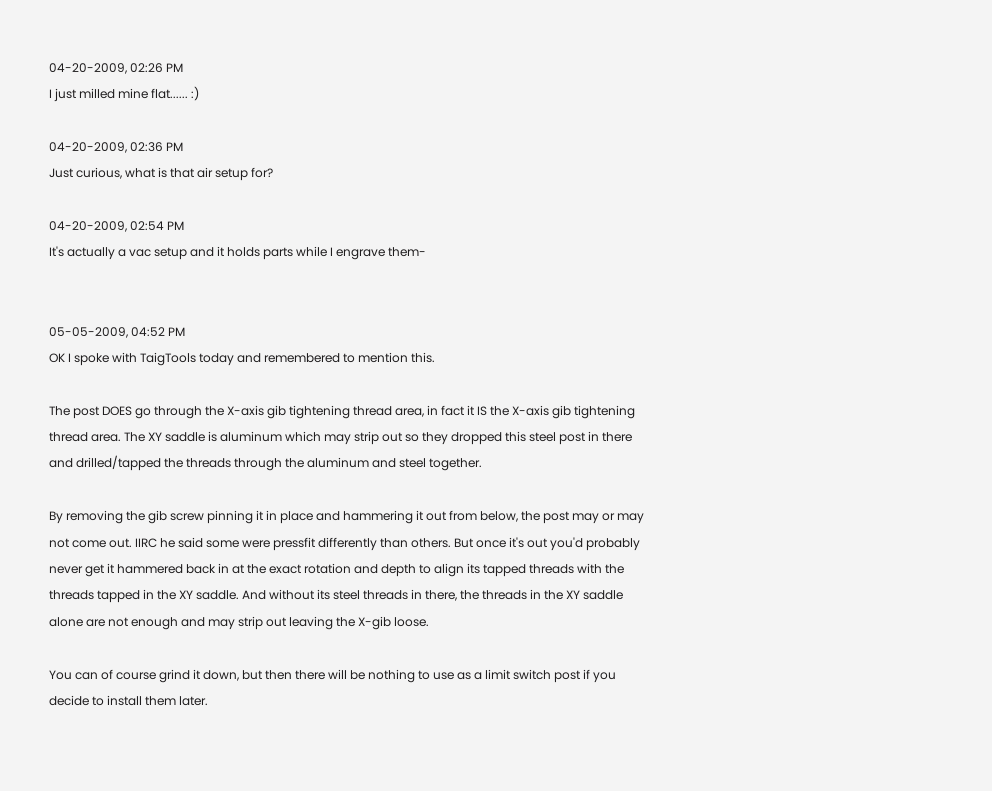04-20-2009, 02:26 PM
I just milled mine flat...... :)

04-20-2009, 02:36 PM
Just curious, what is that air setup for?

04-20-2009, 02:54 PM
It's actually a vac setup and it holds parts while I engrave them-


05-05-2009, 04:52 PM
OK I spoke with TaigTools today and remembered to mention this.

The post DOES go through the X-axis gib tightening thread area, in fact it IS the X-axis gib tightening thread area. The XY saddle is aluminum which may strip out so they dropped this steel post in there and drilled/tapped the threads through the aluminum and steel together.

By removing the gib screw pinning it in place and hammering it out from below, the post may or may not come out. IIRC he said some were pressfit differently than others. But once it's out you'd probably never get it hammered back in at the exact rotation and depth to align its tapped threads with the threads tapped in the XY saddle. And without its steel threads in there, the threads in the XY saddle alone are not enough and may strip out leaving the X-gib loose.

You can of course grind it down, but then there will be nothing to use as a limit switch post if you decide to install them later.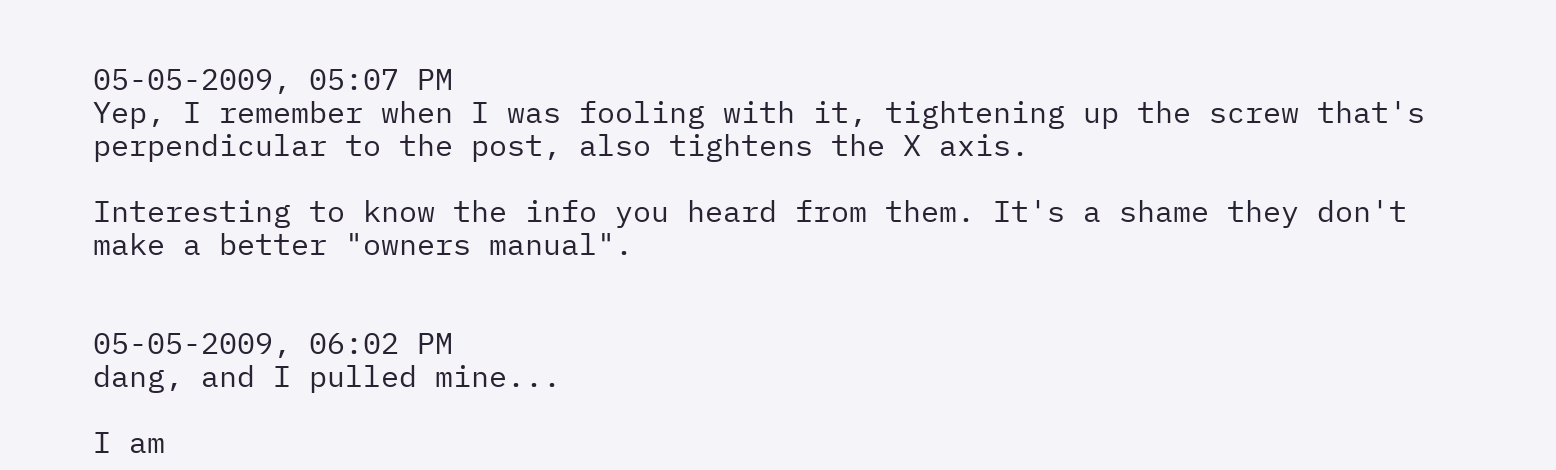05-05-2009, 05:07 PM
Yep, I remember when I was fooling with it, tightening up the screw that's perpendicular to the post, also tightens the X axis.

Interesting to know the info you heard from them. It's a shame they don't make a better "owners manual".


05-05-2009, 06:02 PM
dang, and I pulled mine...

I am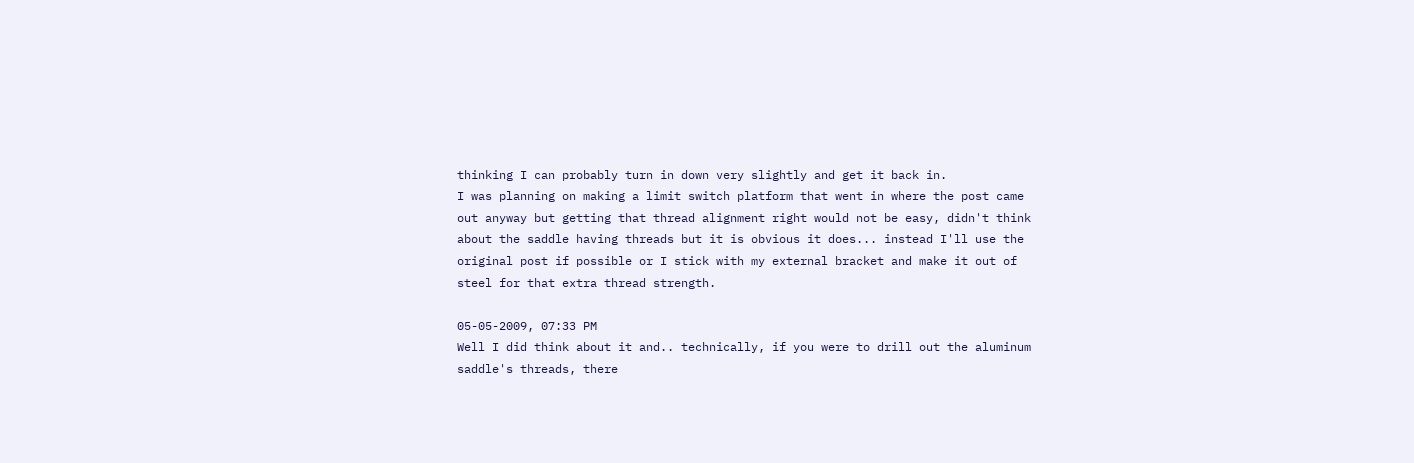thinking I can probably turn in down very slightly and get it back in.
I was planning on making a limit switch platform that went in where the post came
out anyway but getting that thread alignment right would not be easy, didn't think about the saddle having threads but it is obvious it does... instead I'll use the original post if possible or I stick with my external bracket and make it out of steel for that extra thread strength.

05-05-2009, 07:33 PM
Well I did think about it and.. technically, if you were to drill out the aluminum saddle's threads, there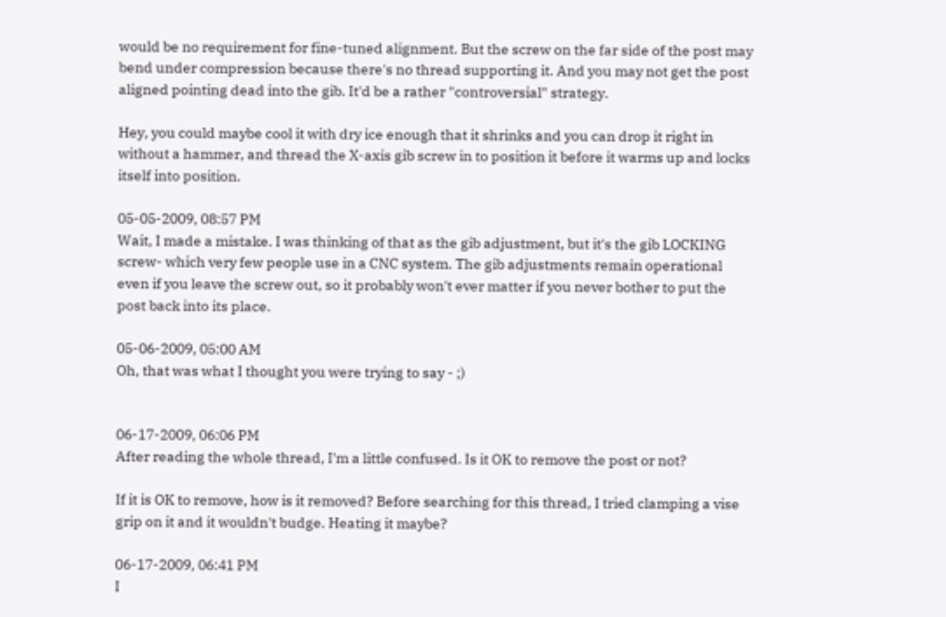would be no requirement for fine-tuned alignment. But the screw on the far side of the post may bend under compression because there's no thread supporting it. And you may not get the post aligned pointing dead into the gib. It'd be a rather "controversial" strategy.

Hey, you could maybe cool it with dry ice enough that it shrinks and you can drop it right in without a hammer, and thread the X-axis gib screw in to position it before it warms up and locks itself into position.

05-05-2009, 08:57 PM
Wait, I made a mistake. I was thinking of that as the gib adjustment, but it's the gib LOCKING screw- which very few people use in a CNC system. The gib adjustments remain operational even if you leave the screw out, so it probably won't ever matter if you never bother to put the post back into its place.

05-06-2009, 05:00 AM
Oh, that was what I thought you were trying to say - ;)


06-17-2009, 06:06 PM
After reading the whole thread, I'm a little confused. Is it OK to remove the post or not?

If it is OK to remove, how is it removed? Before searching for this thread, I tried clamping a vise grip on it and it wouldn't budge. Heating it maybe?

06-17-2009, 06:41 PM
I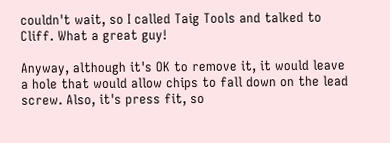couldn't wait, so I called Taig Tools and talked to Cliff. What a great guy!

Anyway, although it's OK to remove it, it would leave a hole that would allow chips to fall down on the lead screw. Also, it's press fit, so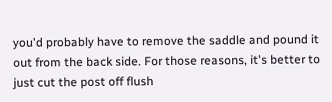you'd probably have to remove the saddle and pound it out from the back side. For those reasons, it's better to just cut the post off flush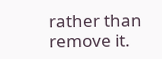rather than remove it.